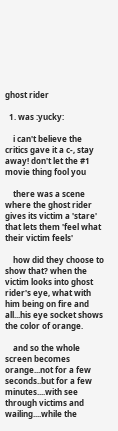ghost rider

  1. was :yucky:

    i can't believe the critics gave it a c-, stay away! don't let the #1 movie thing fool you

    there was a scene where the ghost rider gives its victim a 'stare' that lets them 'feel what their victim feels'

    how did they choose to show that? when the victim looks into ghost rider's eye, what with him being on fire and all...his eye socket shows the color of orange.

    and so the whole screen becomes orange...not for a few seconds..but for a few minutes....with see through victims and wailing....while the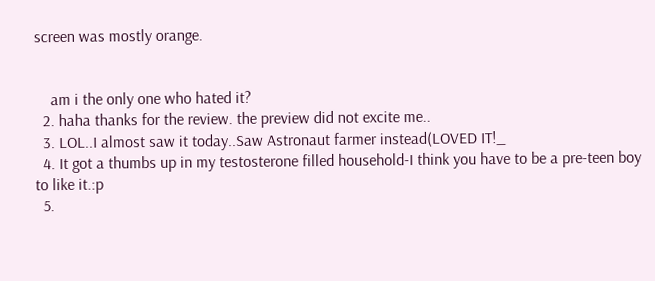screen was mostly orange.


    am i the only one who hated it?
  2. haha thanks for the review. the preview did not excite me..
  3. LOL..I almost saw it today..Saw Astronaut farmer instead(LOVED IT!_
  4. It got a thumbs up in my testosterone filled household-I think you have to be a pre-teen boy to like it.:p
  5.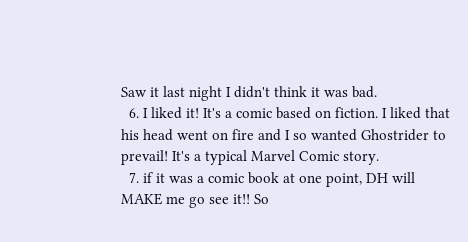Saw it last night I didn't think it was bad.
  6. I liked it! It's a comic based on fiction. I liked that his head went on fire and I so wanted Ghostrider to prevail! It's a typical Marvel Comic story.
  7. if it was a comic book at one point, DH will MAKE me go see it!! So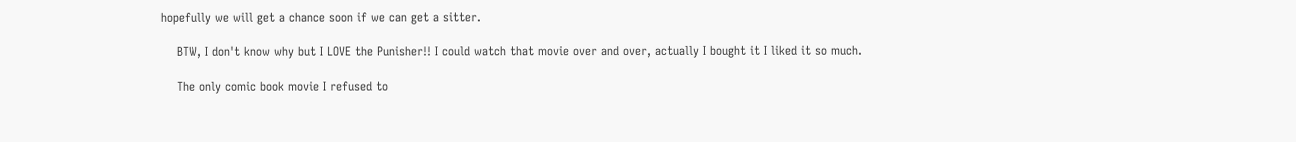hopefully we will get a chance soon if we can get a sitter.

    BTW, I don't know why but I LOVE the Punisher!! I could watch that movie over and over, actually I bought it I liked it so much.

    The only comic book movie I refused to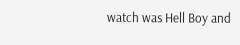watch was Hell Boy and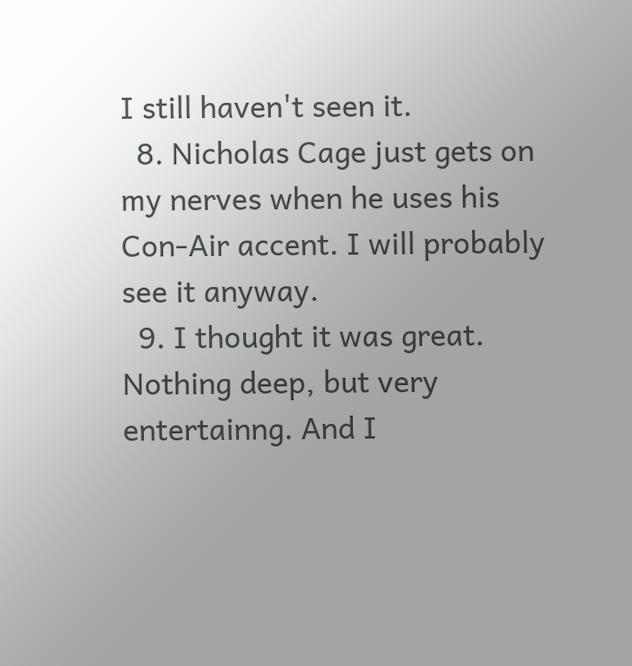I still haven't seen it.
  8. Nicholas Cage just gets on my nerves when he uses his Con-Air accent. I will probably see it anyway.
  9. I thought it was great. Nothing deep, but very entertainng. And I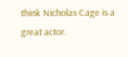think Nicholas Cage is a great actor.